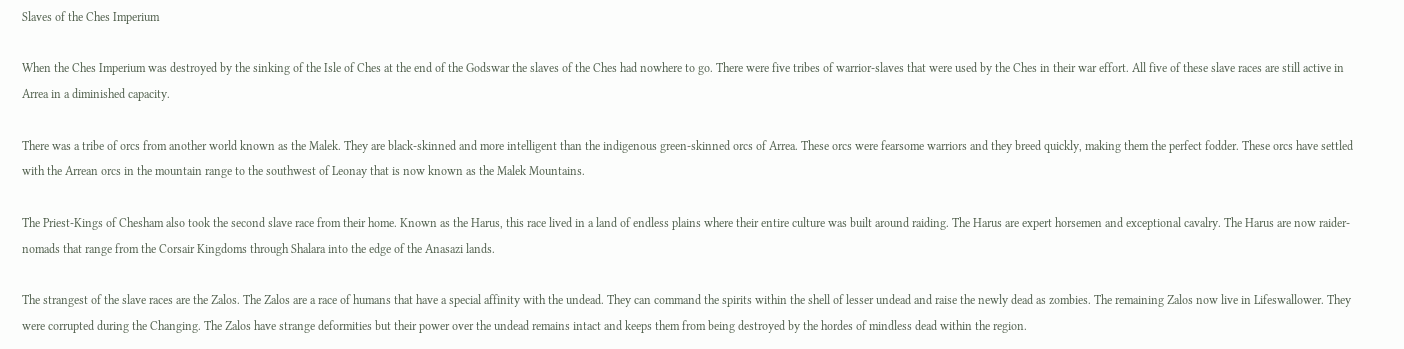Slaves of the Ches Imperium

When the Ches Imperium was destroyed by the sinking of the Isle of Ches at the end of the Godswar the slaves of the Ches had nowhere to go. There were five tribes of warrior-slaves that were used by the Ches in their war effort. All five of these slave races are still active in Arrea in a diminished capacity.

There was a tribe of orcs from another world known as the Malek. They are black-skinned and more intelligent than the indigenous green-skinned orcs of Arrea. These orcs were fearsome warriors and they breed quickly, making them the perfect fodder. These orcs have settled with the Arrean orcs in the mountain range to the southwest of Leonay that is now known as the Malek Mountains.

The Priest-Kings of Chesham also took the second slave race from their home. Known as the Harus, this race lived in a land of endless plains where their entire culture was built around raiding. The Harus are expert horsemen and exceptional cavalry. The Harus are now raider-nomads that range from the Corsair Kingdoms through Shalara into the edge of the Anasazi lands.

The strangest of the slave races are the Zalos. The Zalos are a race of humans that have a special affinity with the undead. They can command the spirits within the shell of lesser undead and raise the newly dead as zombies. The remaining Zalos now live in Lifeswallower. They were corrupted during the Changing. The Zalos have strange deformities but their power over the undead remains intact and keeps them from being destroyed by the hordes of mindless dead within the region.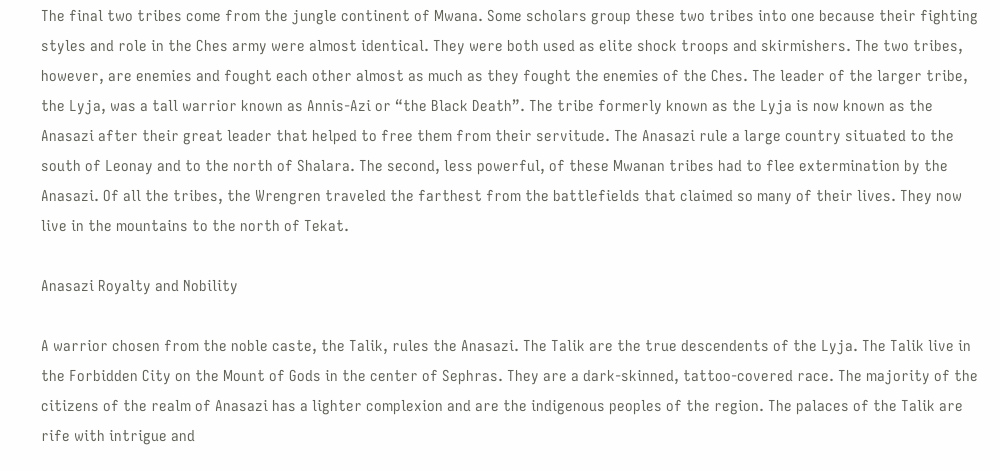The final two tribes come from the jungle continent of Mwana. Some scholars group these two tribes into one because their fighting styles and role in the Ches army were almost identical. They were both used as elite shock troops and skirmishers. The two tribes, however, are enemies and fought each other almost as much as they fought the enemies of the Ches. The leader of the larger tribe, the Lyja, was a tall warrior known as Annis-Azi or “the Black Death”. The tribe formerly known as the Lyja is now known as the Anasazi after their great leader that helped to free them from their servitude. The Anasazi rule a large country situated to the south of Leonay and to the north of Shalara. The second, less powerful, of these Mwanan tribes had to flee extermination by the Anasazi. Of all the tribes, the Wrengren traveled the farthest from the battlefields that claimed so many of their lives. They now live in the mountains to the north of Tekat.

Anasazi Royalty and Nobility

A warrior chosen from the noble caste, the Talik, rules the Anasazi. The Talik are the true descendents of the Lyja. The Talik live in the Forbidden City on the Mount of Gods in the center of Sephras. They are a dark-skinned, tattoo-covered race. The majority of the citizens of the realm of Anasazi has a lighter complexion and are the indigenous peoples of the region. The palaces of the Talik are rife with intrigue and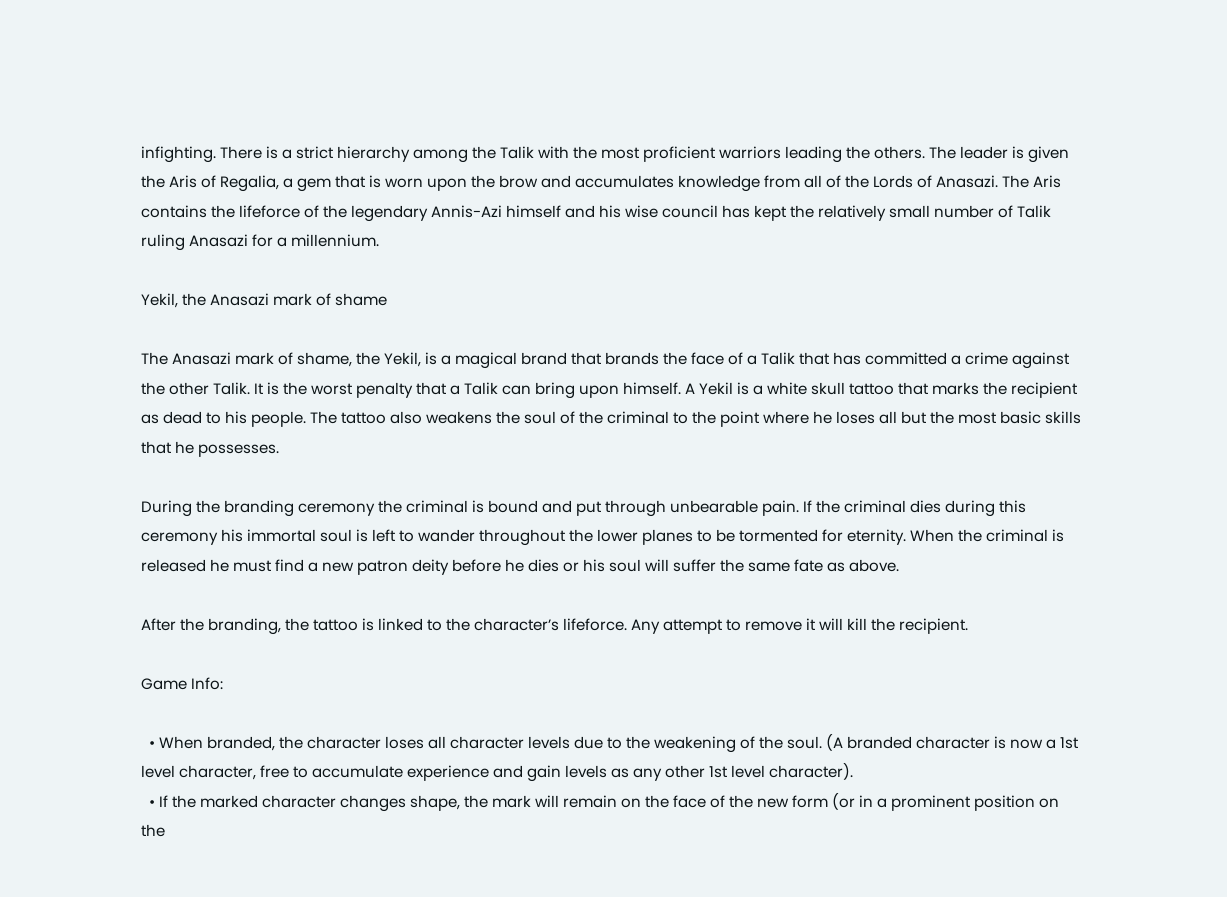infighting. There is a strict hierarchy among the Talik with the most proficient warriors leading the others. The leader is given the Aris of Regalia, a gem that is worn upon the brow and accumulates knowledge from all of the Lords of Anasazi. The Aris contains the lifeforce of the legendary Annis-Azi himself and his wise council has kept the relatively small number of Talik ruling Anasazi for a millennium.

Yekil, the Anasazi mark of shame

The Anasazi mark of shame, the Yekil, is a magical brand that brands the face of a Talik that has committed a crime against the other Talik. It is the worst penalty that a Talik can bring upon himself. A Yekil is a white skull tattoo that marks the recipient as dead to his people. The tattoo also weakens the soul of the criminal to the point where he loses all but the most basic skills that he possesses.

During the branding ceremony the criminal is bound and put through unbearable pain. If the criminal dies during this ceremony his immortal soul is left to wander throughout the lower planes to be tormented for eternity. When the criminal is released he must find a new patron deity before he dies or his soul will suffer the same fate as above.

After the branding, the tattoo is linked to the character’s lifeforce. Any attempt to remove it will kill the recipient.

Game Info:

  • When branded, the character loses all character levels due to the weakening of the soul. (A branded character is now a 1st level character, free to accumulate experience and gain levels as any other 1st level character).
  • If the marked character changes shape, the mark will remain on the face of the new form (or in a prominent position on the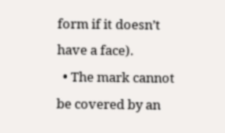form if it doesn’t have a face).
  • The mark cannot be covered by an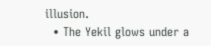illusion.
  • The Yekil glows under a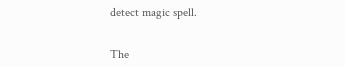detect magic spell.


The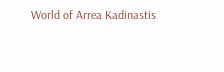World of Arrea Kadinastis